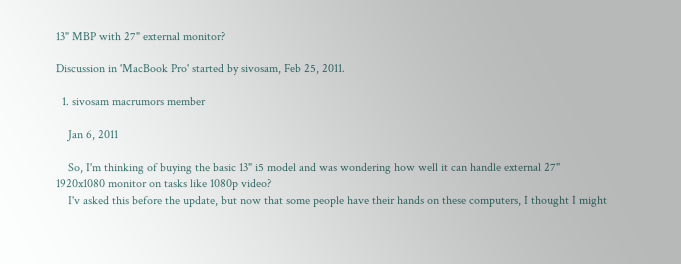13" MBP with 27" external monitor?

Discussion in 'MacBook Pro' started by sivosam, Feb 25, 2011.

  1. sivosam macrumors member

    Jan 6, 2011

    So, I'm thinking of buying the basic 13" i5 model and was wondering how well it can handle external 27" 1920x1080 monitor on tasks like 1080p video?
    I'v asked this before the update, but now that some people have their hands on these computers, I thought I might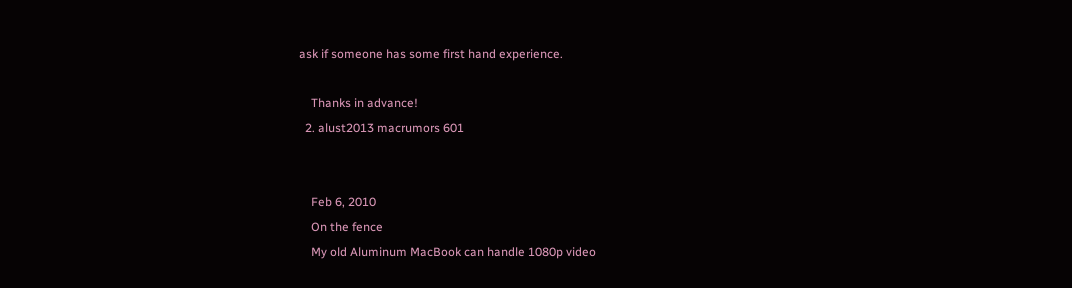ask if someone has some first hand experience.

    Thanks in advance!
  2. alust2013 macrumors 601


    Feb 6, 2010
    On the fence
    My old Aluminum MacBook can handle 1080p video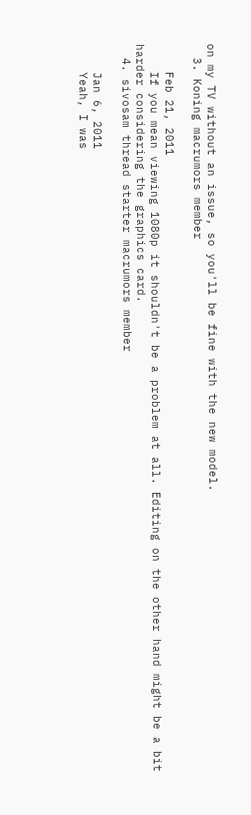on my TV without an issue, so you'll be fine with the new model.
  3. Koning macrumors member

    Feb 21, 2011
    If you mean viewing 1080p it shouldn't be a problem at all. Editing on the other hand might be a bit harder considering the graphics card.
  4. sivosam thread starter macrumors member

    Jan 6, 2011
    Yeah, I was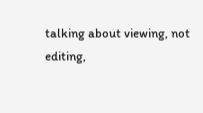talking about viewing, not editing,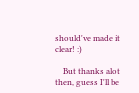should've made it clear! :)

    But thanks alot then, guess I'll be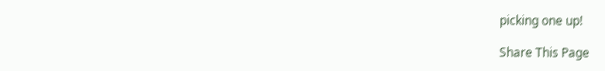picking one up!

Share This Page